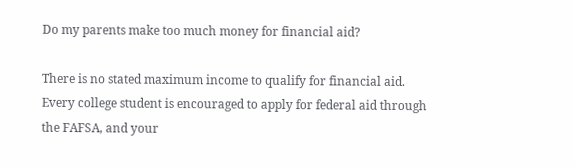Do my parents make too much money for financial aid?

There is no stated maximum income to qualify for financial aid. Every college student is encouraged to apply for federal aid through the FAFSA, and your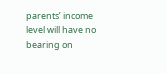parents’ income level will have no bearing on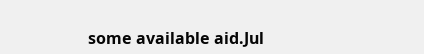some available aid.Jul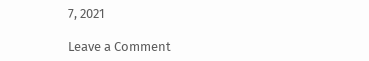7, 2021

Leave a Comment